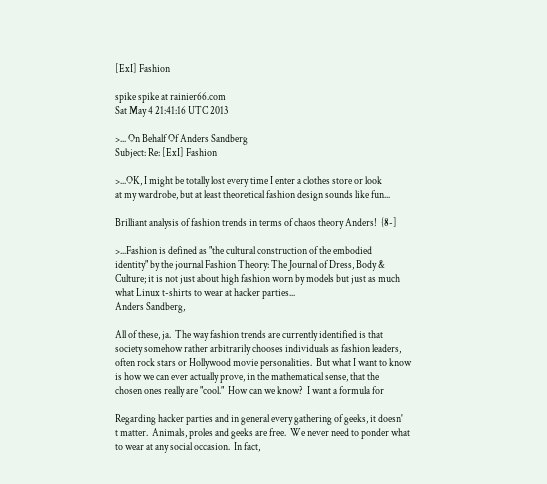[ExI] Fashion

spike spike at rainier66.com
Sat May 4 21:41:16 UTC 2013

>... On Behalf Of Anders Sandberg
Subject: Re: [ExI] Fashion

>...OK, I might be totally lost every time I enter a clothes store or look
at my wardrobe, but at least theoretical fashion design sounds like fun...

Brilliant analysis of fashion trends in terms of chaos theory Anders!  {8-]

>...Fashion is defined as "the cultural construction of the embodied
identity" by the journal Fashion Theory: The Journal of Dress, Body &
Culture; it is not just about high fashion worn by models but just as much
what Linux t-shirts to wear at hacker parties...
Anders Sandberg,

All of these, ja.  The way fashion trends are currently identified is that
society somehow rather arbitrarily chooses individuals as fashion leaders,
often rock stars or Hollywood movie personalities.  But what I want to know
is how we can ever actually prove, in the mathematical sense, that the
chosen ones really are "cool."  How can we know?  I want a formula for

Regarding hacker parties and in general every gathering of geeks, it doesn'
t matter.  Animals, proles and geeks are free.  We never need to ponder what
to wear at any social occasion.  In fact,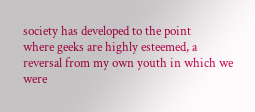society has developed to the point
where geeks are highly esteemed, a reversal from my own youth in which we
were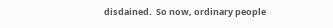disdained.  So now, ordinary people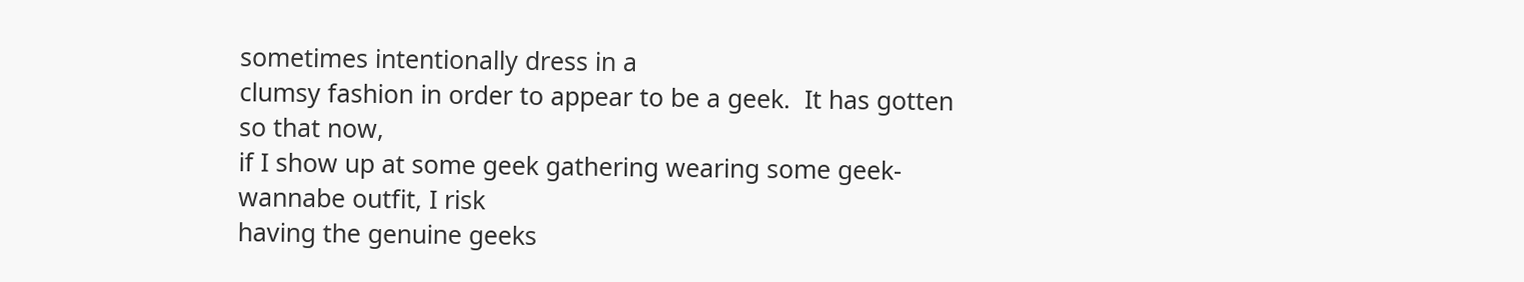sometimes intentionally dress in a
clumsy fashion in order to appear to be a geek.  It has gotten so that now,
if I show up at some geek gathering wearing some geek-wannabe outfit, I risk
having the genuine geeks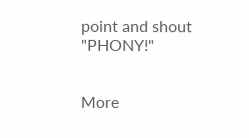point and shout "PHONY!"


More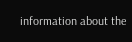information about the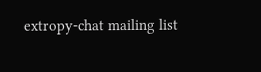extropy-chat mailing list